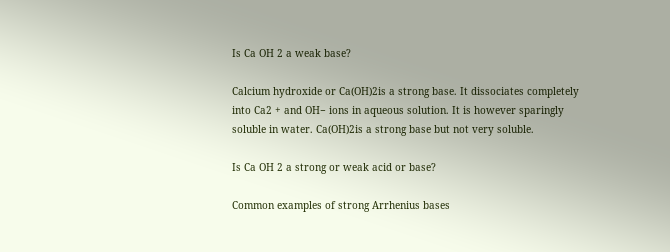Is Ca OH 2 a weak base?

Calcium hydroxide or Ca(OH)2is a strong base. It dissociates completely into Ca2 + and OH− ions in aqueous solution. It is however sparingly soluble in water. Ca(OH)2is a strong base but not very soluble.

Is Ca OH 2 a strong or weak acid or base?

Common examples of strong Arrhenius bases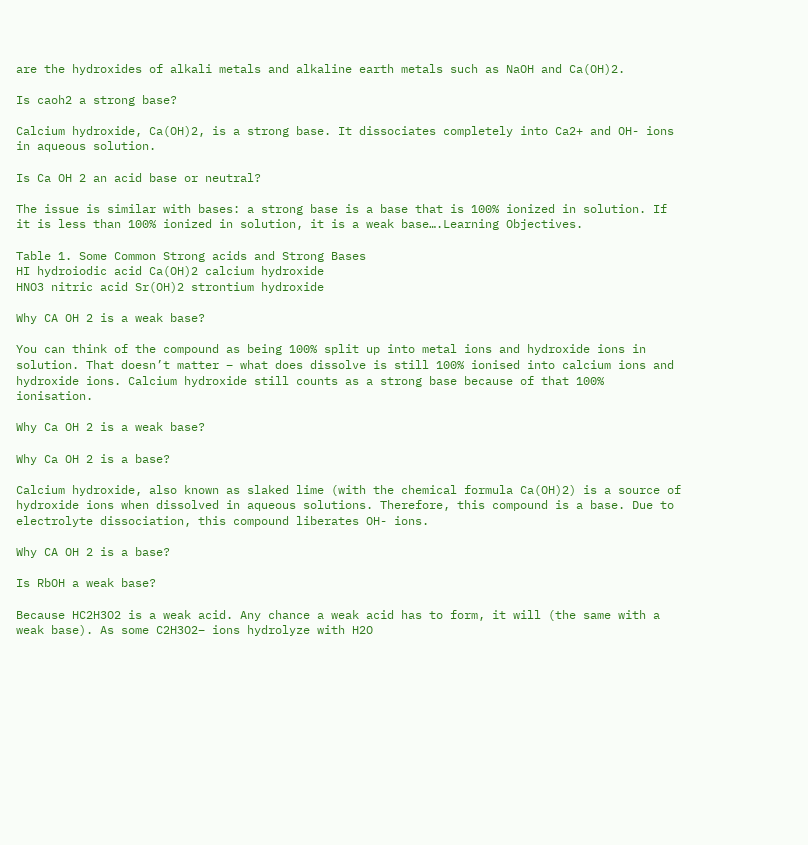are the hydroxides of alkali metals and alkaline earth metals such as NaOH and Ca(OH)2.

Is caoh2 a strong base?

Calcium hydroxide, Ca(OH)2, is a strong base. It dissociates completely into Ca2+ and OH- ions in aqueous solution.

Is Ca OH 2 an acid base or neutral?

The issue is similar with bases: a strong base is a base that is 100% ionized in solution. If it is less than 100% ionized in solution, it is a weak base….Learning Objectives.

Table 1. Some Common Strong acids and Strong Bases
HI hydroiodic acid Ca(OH)2 calcium hydroxide
HNO3 nitric acid Sr(OH)2 strontium hydroxide

Why CA OH 2 is a weak base?

You can think of the compound as being 100% split up into metal ions and hydroxide ions in solution. That doesn’t matter – what does dissolve is still 100% ionised into calcium ions and hydroxide ions. Calcium hydroxide still counts as a strong base because of that 100% ionisation.

Why Ca OH 2 is a weak base?

Why Ca OH 2 is a base?

Calcium hydroxide, also known as slaked lime (with the chemical formula Ca(OH)2) is a source of hydroxide ions when dissolved in aqueous solutions. Therefore, this compound is a base. Due to electrolyte dissociation, this compound liberates OH- ions.

Why CA OH 2 is a base?

Is RbOH a weak base?

Because HC2H3O2 is a weak acid. Any chance a weak acid has to form, it will (the same with a weak base). As some C2H3O2− ions hydrolyze with H2O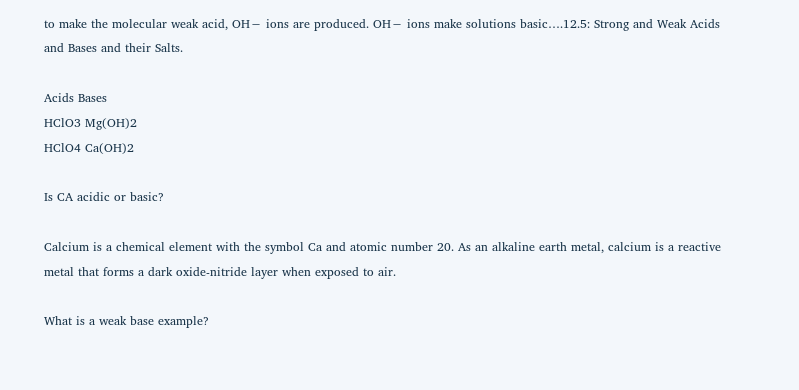to make the molecular weak acid, OH− ions are produced. OH− ions make solutions basic….12.5: Strong and Weak Acids and Bases and their Salts.

Acids Bases
HClO3 Mg(OH)2
HClO4 Ca(OH)2

Is CA acidic or basic?

Calcium is a chemical element with the symbol Ca and atomic number 20. As an alkaline earth metal, calcium is a reactive metal that forms a dark oxide-nitride layer when exposed to air.

What is a weak base example?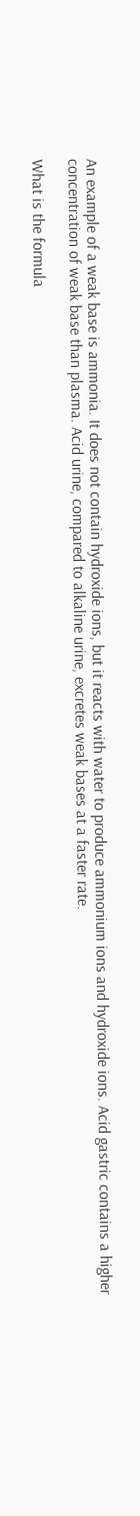An example of a weak base is ammonia. It does not contain hydroxide ions, but it reacts with water to produce ammonium ions and hydroxide ions. Acid gastric contains a higher concentration of weak base than plasma. Acid urine, compared to alkaline urine, excretes weak bases at a faster rate.

What is the formula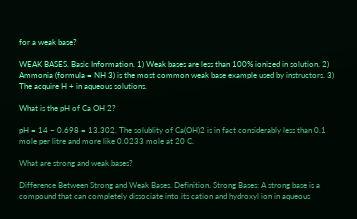for a weak base?

WEAK BASES. Basic Information. 1) Weak bases are less than 100% ionized in solution. 2) Ammonia (formula = NH 3) is the most common weak base example used by instructors. 3) The acquire H + in aqueous solutions.

What is the pH of Ca OH 2?

pH = 14 – 0.698 = 13.302. The solublity of Ca(OH)2 is in fact considerably less than 0.1 mole per litre and more like 0.0233 mole at 20 C.

What are strong and weak bases?

Difference Between Strong and Weak Bases. Definition. Strong Bases: A strong base is a compound that can completely dissociate into its cation and hydroxyl ion in aqueous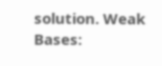solution. Weak Bases: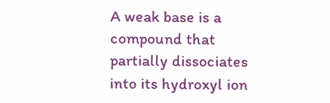A weak base is a compound that partially dissociates into its hydroxyl ion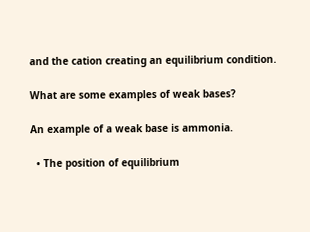and the cation creating an equilibrium condition.

What are some examples of weak bases?

An example of a weak base is ammonia.

  • The position of equilibrium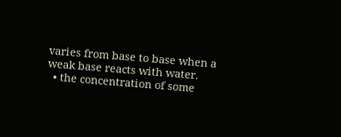varies from base to base when a weak base reacts with water.
  • the concentration of some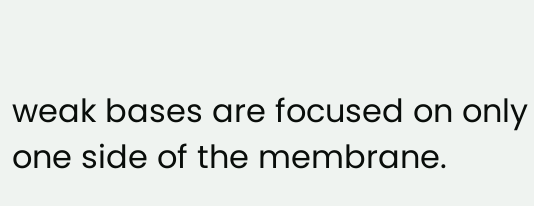weak bases are focused on only one side of the membrane.